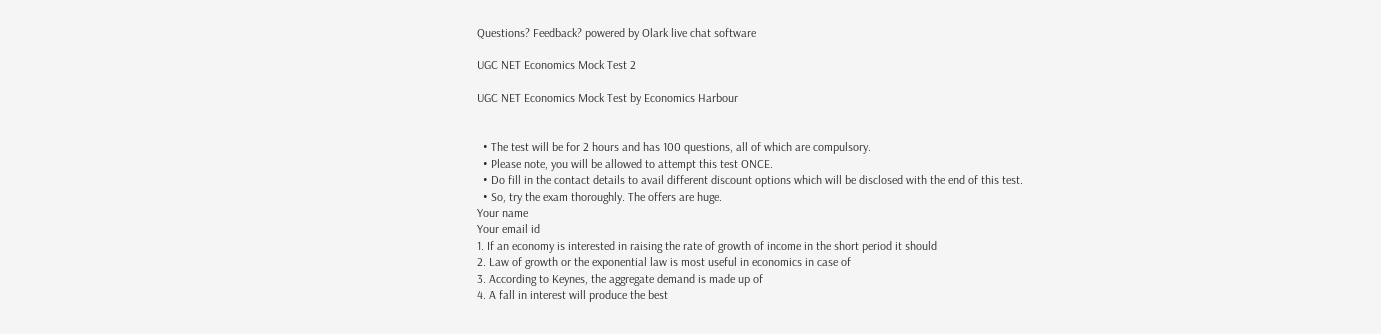Questions? Feedback? powered by Olark live chat software

UGC NET Economics Mock Test 2

UGC NET Economics Mock Test by Economics Harbour


  • The test will be for 2 hours and has 100 questions, all of which are compulsory.
  • Please note, you will be allowed to attempt this test ONCE.
  • Do fill in the contact details to avail different discount options which will be disclosed with the end of this test.
  • So, try the exam thoroughly. The offers are huge.
Your name
Your email id
1. If an economy is interested in raising the rate of growth of income in the short period it should
2. Law of growth or the exponential law is most useful in economics in case of
3. According to Keynes, the aggregate demand is made up of
4. A fall in interest will produce the best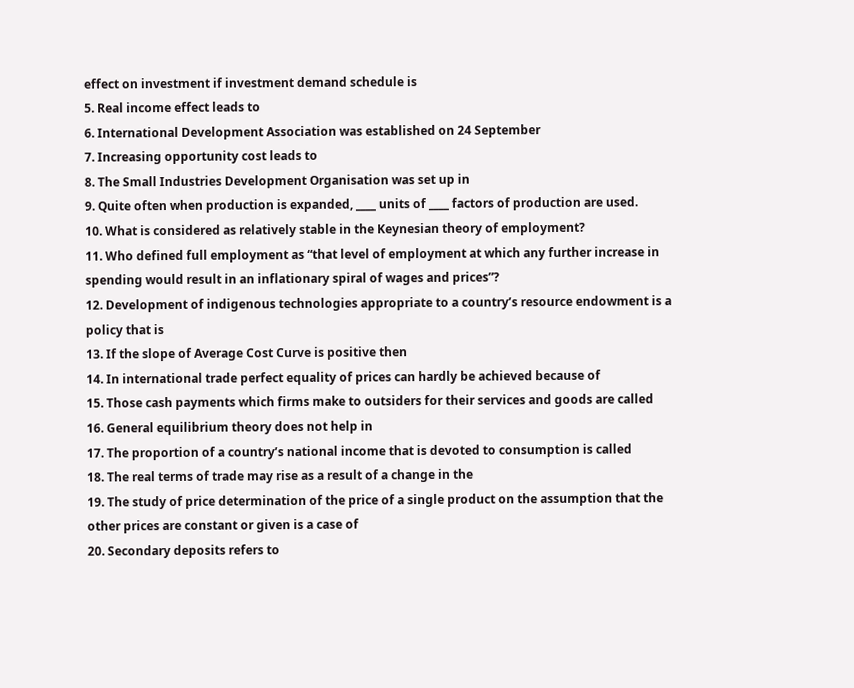effect on investment if investment demand schedule is
5. Real income effect leads to
6. International Development Association was established on 24 September
7. Increasing opportunity cost leads to
8. The Small Industries Development Organisation was set up in
9. Quite often when production is expanded, ____ units of ____ factors of production are used.
10. What is considered as relatively stable in the Keynesian theory of employment?
11. Who defined full employment as “that level of employment at which any further increase in spending would result in an inflationary spiral of wages and prices”?
12. Development of indigenous technologies appropriate to a country’s resource endowment is a policy that is
13. If the slope of Average Cost Curve is positive then
14. In international trade perfect equality of prices can hardly be achieved because of
15. Those cash payments which firms make to outsiders for their services and goods are called
16. General equilibrium theory does not help in
17. The proportion of a country’s national income that is devoted to consumption is called
18. The real terms of trade may rise as a result of a change in the
19. The study of price determination of the price of a single product on the assumption that the other prices are constant or given is a case of
20. Secondary deposits refers to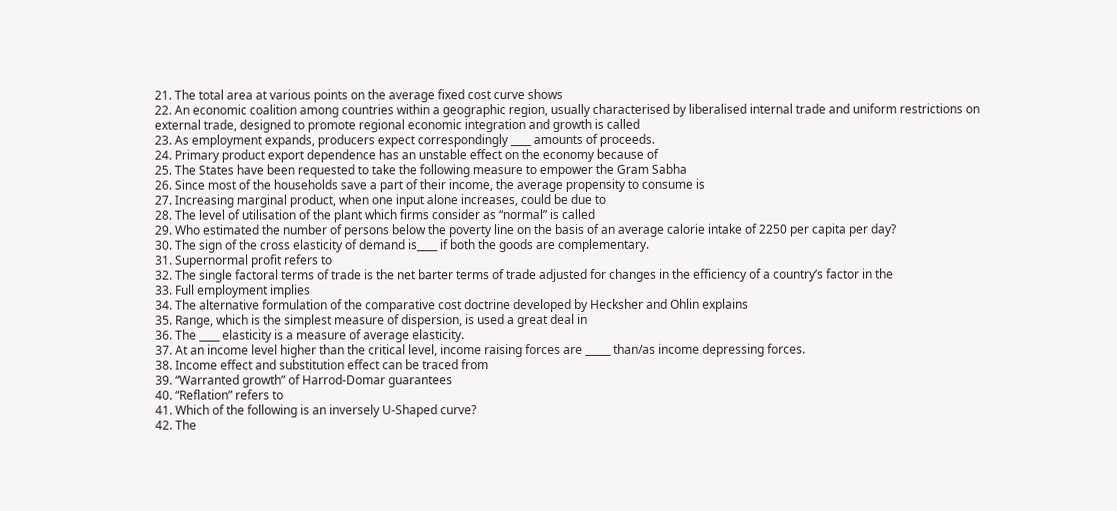21. The total area at various points on the average fixed cost curve shows
22. An economic coalition among countries within a geographic region, usually characterised by liberalised internal trade and uniform restrictions on external trade, designed to promote regional economic integration and growth is called
23. As employment expands, producers expect correspondingly ____ amounts of proceeds.
24. Primary product export dependence has an unstable effect on the economy because of
25. The States have been requested to take the following measure to empower the Gram Sabha
26. Since most of the households save a part of their income, the average propensity to consume is
27. Increasing marginal product, when one input alone increases, could be due to
28. The level of utilisation of the plant which firms consider as “normal” is called
29. Who estimated the number of persons below the poverty line on the basis of an average calorie intake of 2250 per capita per day?
30. The sign of the cross elasticity of demand is____ if both the goods are complementary.
31. Supernormal profit refers to
32. The single factoral terms of trade is the net barter terms of trade adjusted for changes in the efficiency of a country’s factor in the
33. Full employment implies
34. The alternative formulation of the comparative cost doctrine developed by Hecksher and Ohlin explains
35. Range, which is the simplest measure of dispersion, is used a great deal in
36. The ____ elasticity is a measure of average elasticity.
37. At an income level higher than the critical level, income raising forces are _____ than/as income depressing forces.
38. Income effect and substitution effect can be traced from
39. “Warranted growth” of Harrod-Domar guarantees
40. “Reflation” refers to
41. Which of the following is an inversely U-Shaped curve?
42. The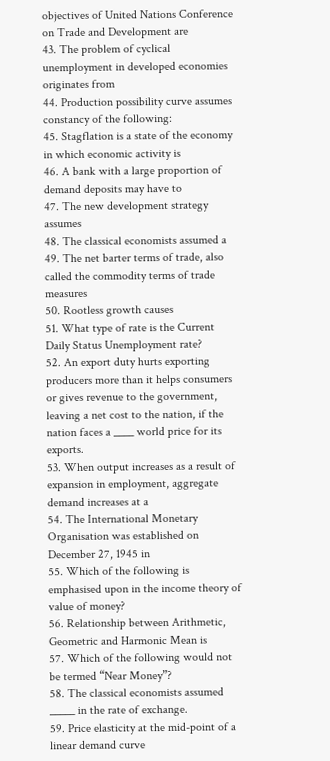objectives of United Nations Conference on Trade and Development are
43. The problem of cyclical unemployment in developed economies originates from
44. Production possibility curve assumes constancy of the following:
45. Stagflation is a state of the economy in which economic activity is
46. A bank with a large proportion of demand deposits may have to
47. The new development strategy assumes
48. The classical economists assumed a
49. The net barter terms of trade, also called the commodity terms of trade measures
50. Rootless growth causes
51. What type of rate is the Current Daily Status Unemployment rate?
52. An export duty hurts exporting producers more than it helps consumers or gives revenue to the government, leaving a net cost to the nation, if the nation faces a ____ world price for its exports.
53. When output increases as a result of expansion in employment, aggregate demand increases at a
54. The International Monetary Organisation was established on December 27, 1945 in
55. Which of the following is emphasised upon in the income theory of value of money?
56. Relationship between Arithmetic, Geometric and Harmonic Mean is
57. Which of the following would not be termed “Near Money”?
58. The classical economists assumed _____ in the rate of exchange.
59. Price elasticity at the mid-point of a linear demand curve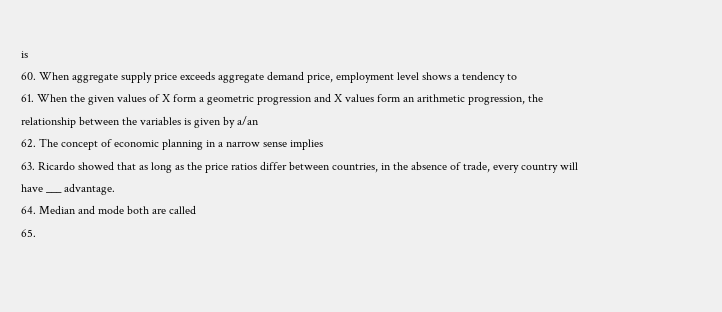is
60. When aggregate supply price exceeds aggregate demand price, employment level shows a tendency to
61. When the given values of X form a geometric progression and X values form an arithmetic progression, the relationship between the variables is given by a/an
62. The concept of economic planning in a narrow sense implies
63. Ricardo showed that as long as the price ratios differ between countries, in the absence of trade, every country will have ___ advantage.
64. Median and mode both are called
65.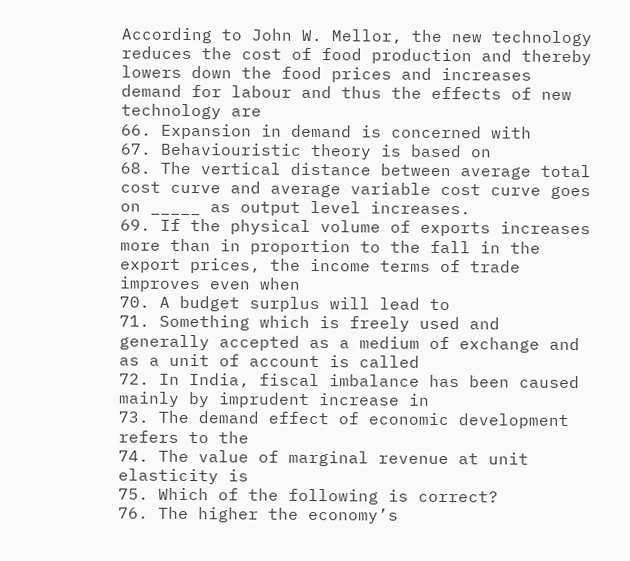According to John W. Mellor, the new technology reduces the cost of food production and thereby lowers down the food prices and increases demand for labour and thus the effects of new technology are
66. Expansion in demand is concerned with
67. Behaviouristic theory is based on
68. The vertical distance between average total cost curve and average variable cost curve goes on _____ as output level increases.
69. If the physical volume of exports increases more than in proportion to the fall in the export prices, the income terms of trade improves even when
70. A budget surplus will lead to
71. Something which is freely used and generally accepted as a medium of exchange and as a unit of account is called
72. In India, fiscal imbalance has been caused mainly by imprudent increase in
73. The demand effect of economic development refers to the
74. The value of marginal revenue at unit elasticity is
75. Which of the following is correct?
76. The higher the economy’s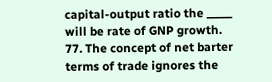capital-output ratio the _____ will be rate of GNP growth.
77. The concept of net barter terms of trade ignores the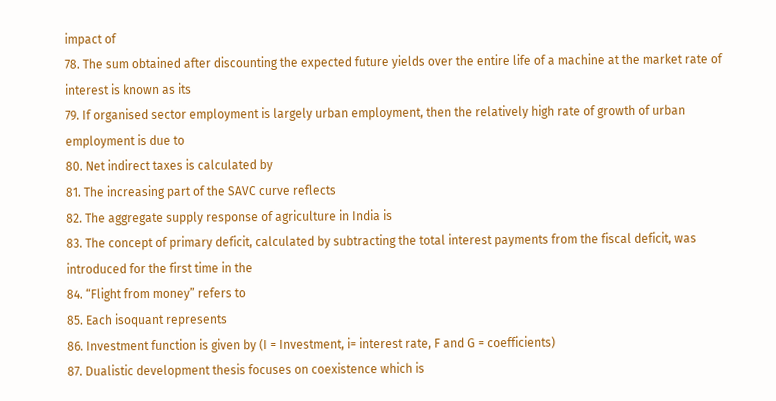impact of
78. The sum obtained after discounting the expected future yields over the entire life of a machine at the market rate of interest is known as its
79. If organised sector employment is largely urban employment, then the relatively high rate of growth of urban employment is due to
80. Net indirect taxes is calculated by
81. The increasing part of the SAVC curve reflects
82. The aggregate supply response of agriculture in India is
83. The concept of primary deficit, calculated by subtracting the total interest payments from the fiscal deficit, was introduced for the first time in the
84. “Flight from money” refers to
85. Each isoquant represents
86. Investment function is given by (I = Investment, i= interest rate, F and G = coefficients)
87. Dualistic development thesis focuses on coexistence which is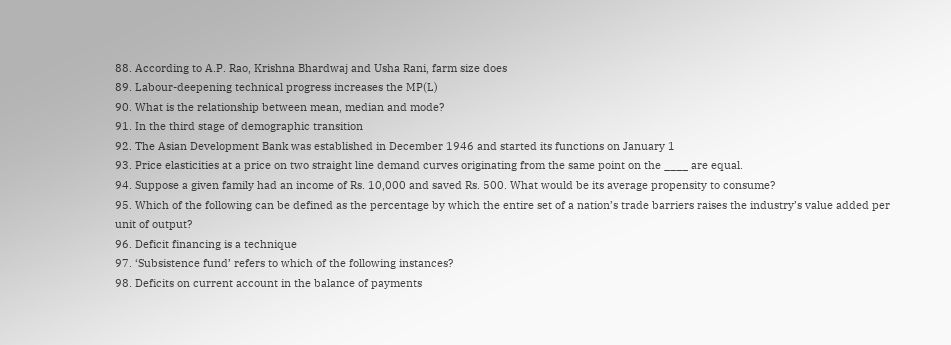88. According to A.P. Rao, Krishna Bhardwaj and Usha Rani, farm size does
89. Labour-deepening technical progress increases the MP(L)
90. What is the relationship between mean, median and mode?
91. In the third stage of demographic transition
92. The Asian Development Bank was established in December 1946 and started its functions on January 1
93. Price elasticities at a price on two straight line demand curves originating from the same point on the ____ are equal.
94. Suppose a given family had an income of Rs. 10,000 and saved Rs. 500. What would be its average propensity to consume?
95. Which of the following can be defined as the percentage by which the entire set of a nation’s trade barriers raises the industry’s value added per unit of output?
96. Deficit financing is a technique
97. ‘Subsistence fund’ refers to which of the following instances?
98. Deficits on current account in the balance of payments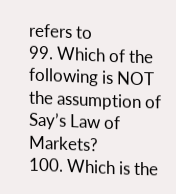refers to
99. Which of the following is NOT the assumption of Say’s Law of Markets?
100. Which is the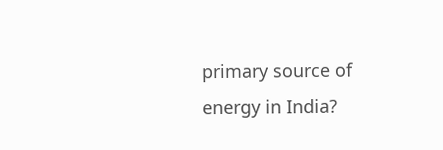primary source of energy in India?